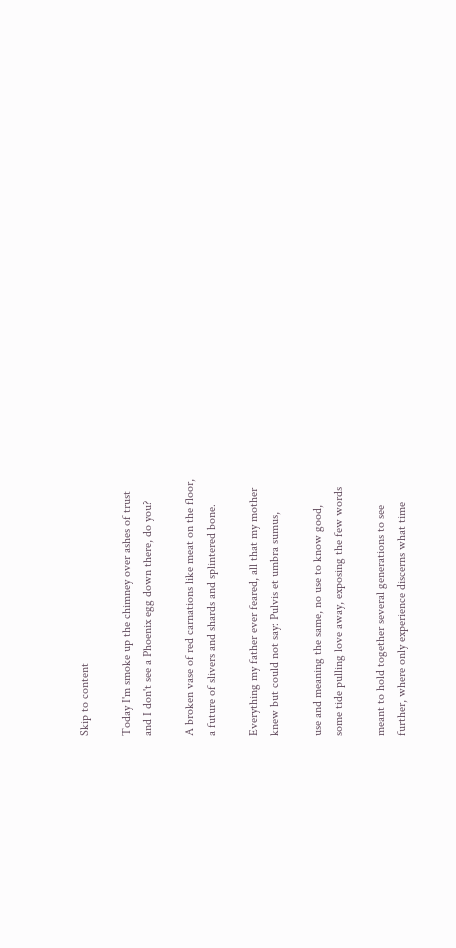Skip to content

Today I'm smoke up the chimney over ashes of trust
and I don't see a Phoenix egg down there, do you?

A broken vase of red carnations like meat on the floor,
a future of slivers and shards and splintered bone.

Everything my father ever feared, all that my mother
knew but could not say: Pulvis et umbra sumus,

use and meaning the same, no use to know good,
some tide pulling love away, exposing the few words

meant to hold together several generations to see
further, where only experience discerns what time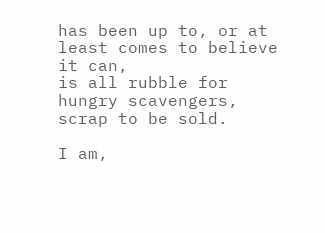has been up to, or at least comes to believe it can,
is all rubble for hungry scavengers, scrap to be sold.

I am,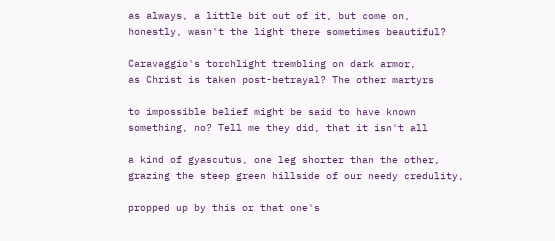as always, a little bit out of it, but come on,
honestly, wasn't the light there sometimes beautiful?

Caravaggio's torchlight trembling on dark armor,
as Christ is taken post-betrayal? The other martyrs

to impossible belief might be said to have known
something, no? Tell me they did, that it isn't all

a kind of gyascutus, one leg shorter than the other,
grazing the steep green hillside of our needy credulity,

propped up by this or that one's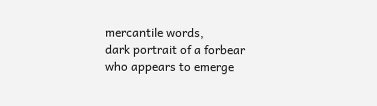mercantile words,
dark portrait of a forbear who appears to emerge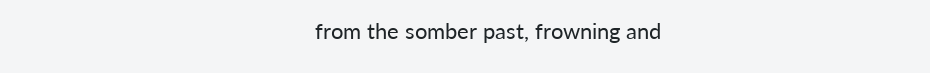from the somber past, frowning and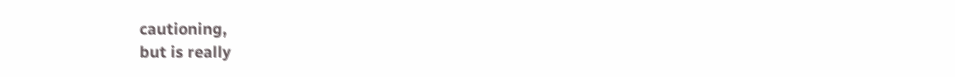cautioning,
but is really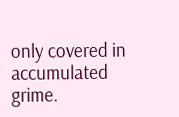only covered in accumulated grime.